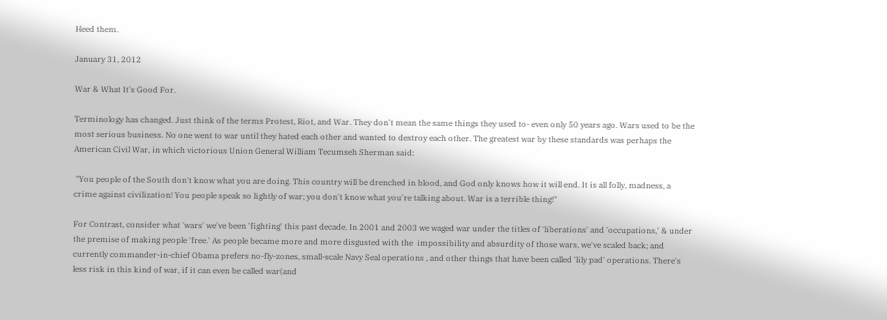Heed them.

January 31, 2012

War & What It's Good For.

Terminology has changed. Just think of the terms Protest, Riot, and War. They don't mean the same things they used to- even only 50 years ago. Wars used to be the most serious business. No one went to war until they hated each other and wanted to destroy each other. The greatest war by these standards was perhaps the American Civil War, in which victorious Union General William Tecumseh Sherman said:

 "You people of the South don't know what you are doing. This country will be drenched in blood, and God only knows how it will end. It is all folly, madness, a crime against civilization! You people speak so lightly of war; you don't know what you're talking about. War is a terrible thing!"

For Contrast, consider what 'wars' we've been 'fighting' this past decade. In 2001 and 2003 we waged war under the titles of 'liberations' and 'occupations,' & under the premise of making people 'free.' As people became more and more disgusted with the  impossibility and absurdity of those wars, we've scaled back; and currently commander-in-chief Obama prefers no-fly-zones, small-scale Navy Seal operations , and other things that have been called 'lily pad' operations. There's less risk in this kind of war, if it can even be called war(and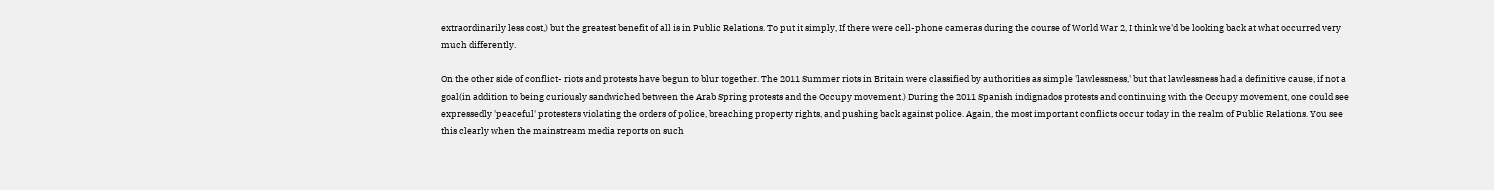extraordinarily less cost,) but the greatest benefit of all is in Public Relations. To put it simply, If there were cell-phone cameras during the course of World War 2, I think we'd be looking back at what occurred very much differently.

On the other side of conflict- riots and protests have begun to blur together. The 2011 Summer riots in Britain were classified by authorities as simple 'lawlessness,' but that lawlessness had a definitive cause, if not a goal(in addition to being curiously sandwiched between the Arab Spring protests and the Occupy movement.) During the 2011 Spanish indignados protests and continuing with the Occupy movement, one could see expressedly 'peaceful' protesters violating the orders of police, breaching property rights, and pushing back against police. Again, the most important conflicts occur today in the realm of Public Relations. You see this clearly when the mainstream media reports on such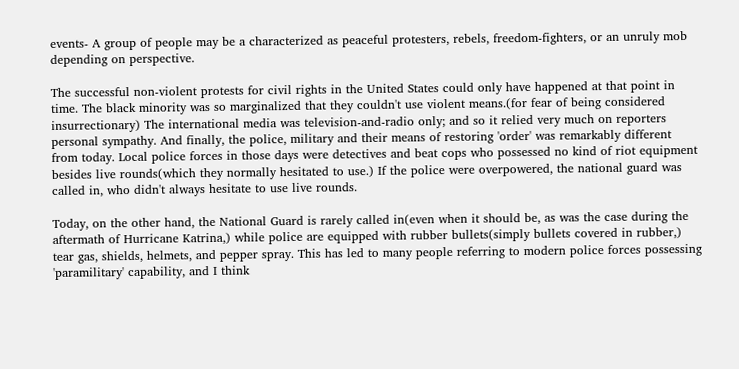events- A group of people may be a characterized as peaceful protesters, rebels, freedom-fighters, or an unruly mob depending on perspective.

The successful non-violent protests for civil rights in the United States could only have happened at that point in time. The black minority was so marginalized that they couldn't use violent means.(for fear of being considered insurrectionary) The international media was television-and-radio only; and so it relied very much on reporters personal sympathy. And finally, the police, military and their means of restoring 'order' was remarkably different from today. Local police forces in those days were detectives and beat cops who possessed no kind of riot equipment besides live rounds(which they normally hesitated to use.) If the police were overpowered, the national guard was called in, who didn't always hesitate to use live rounds.

Today, on the other hand, the National Guard is rarely called in(even when it should be, as was the case during the aftermath of Hurricane Katrina,) while police are equipped with rubber bullets(simply bullets covered in rubber,) tear gas, shields, helmets, and pepper spray. This has led to many people referring to modern police forces possessing 'paramilitary' capability, and I think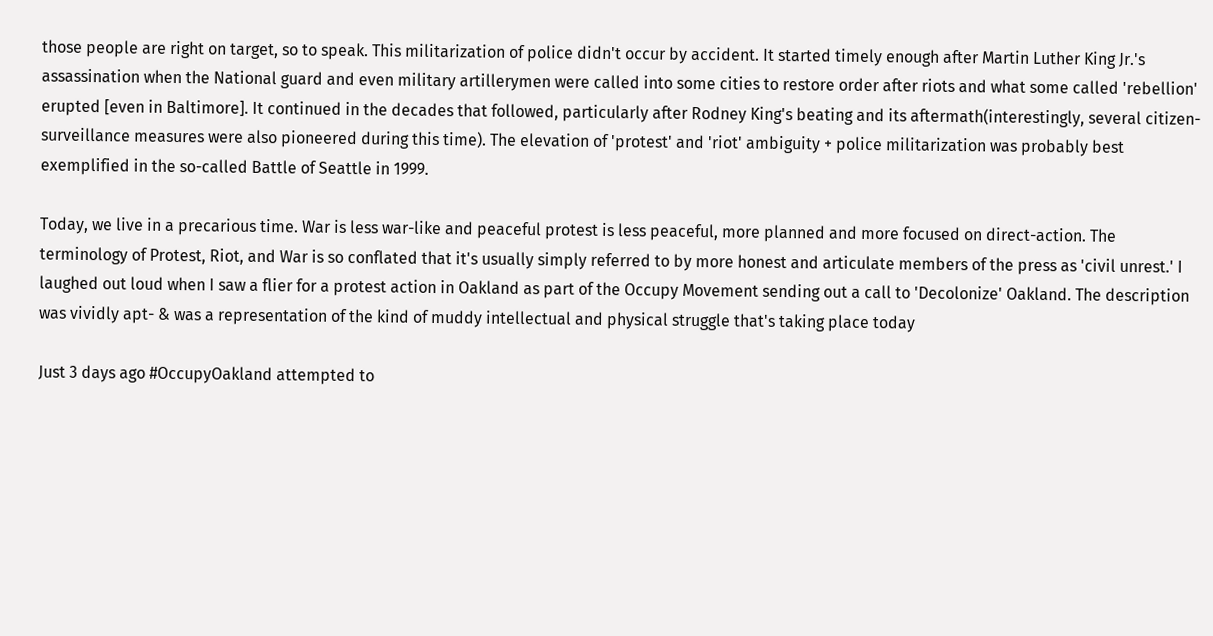those people are right on target, so to speak. This militarization of police didn't occur by accident. It started timely enough after Martin Luther King Jr.'s assassination when the National guard and even military artillerymen were called into some cities to restore order after riots and what some called 'rebellion' erupted [even in Baltimore]. It continued in the decades that followed, particularly after Rodney King's beating and its aftermath(interestingly, several citizen-surveillance measures were also pioneered during this time). The elevation of 'protest' and 'riot' ambiguity + police militarization was probably best exemplified in the so-called Battle of Seattle in 1999.

Today, we live in a precarious time. War is less war-like and peaceful protest is less peaceful, more planned and more focused on direct-action. The terminology of Protest, Riot, and War is so conflated that it's usually simply referred to by more honest and articulate members of the press as 'civil unrest.' I laughed out loud when I saw a flier for a protest action in Oakland as part of the Occupy Movement sending out a call to 'Decolonize' Oakland. The description was vividly apt- & was a representation of the kind of muddy intellectual and physical struggle that's taking place today

Just 3 days ago #OccupyOakland attempted to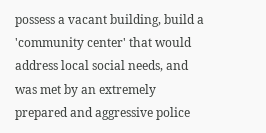possess a vacant building, build a 'community center' that would address local social needs, and was met by an extremely prepared and aggressive police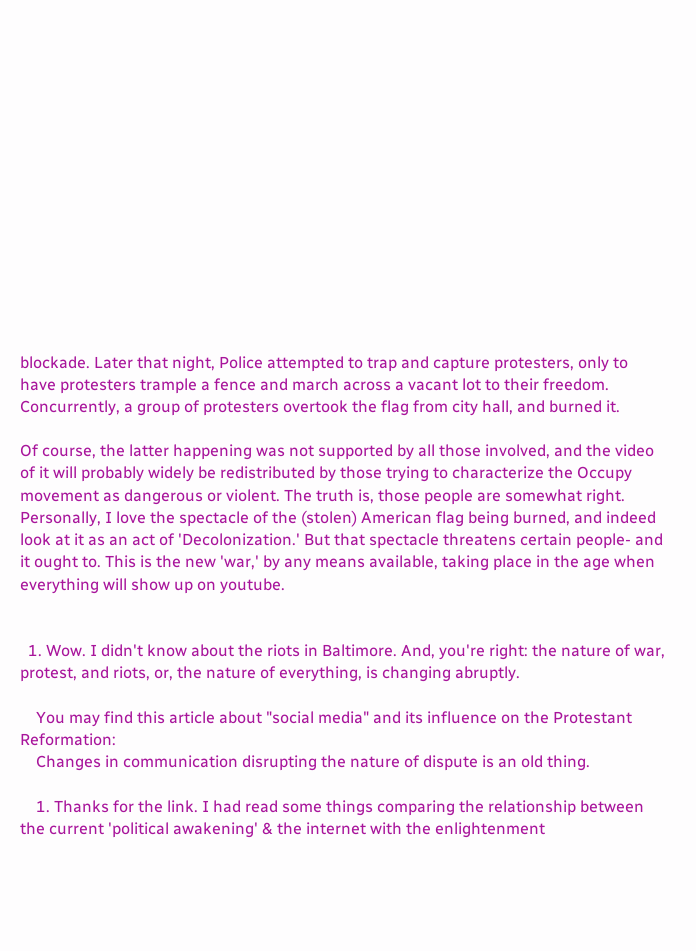blockade. Later that night, Police attempted to trap and capture protesters, only to have protesters trample a fence and march across a vacant lot to their freedom. Concurrently, a group of protesters overtook the flag from city hall, and burned it.

Of course, the latter happening was not supported by all those involved, and the video of it will probably widely be redistributed by those trying to characterize the Occupy movement as dangerous or violent. The truth is, those people are somewhat right. Personally, I love the spectacle of the (stolen) American flag being burned, and indeed look at it as an act of 'Decolonization.' But that spectacle threatens certain people- and it ought to. This is the new 'war,' by any means available, taking place in the age when everything will show up on youtube.


  1. Wow. I didn't know about the riots in Baltimore. And, you're right: the nature of war, protest, and riots, or, the nature of everything, is changing abruptly.

    You may find this article about "social media" and its influence on the Protestant Reformation:
    Changes in communication disrupting the nature of dispute is an old thing.

    1. Thanks for the link. I had read some things comparing the relationship between the current 'political awakening' & the internet with the enlightenment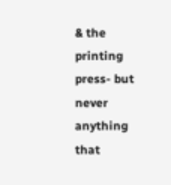& the printing press- but never anything that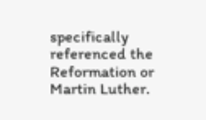specifically referenced the Reformation or Martin Luther.